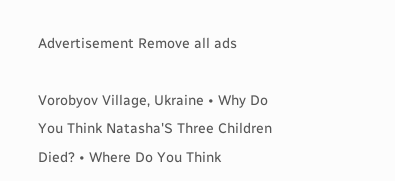Advertisement Remove all ads

Vorobyov Village, Ukraine • Why Do You Think Natasha'S Three Children Died? • Where Do You Think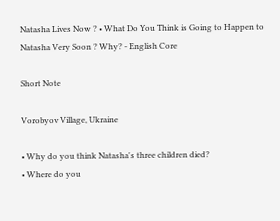Natasha Lives Now ? • What Do You Think is Going to Happen to Natasha Very Soon ? Why? - English Core

Short Note

Vorobyov Village, Ukraine

• Why do you think Natasha's three children died?
• Where do you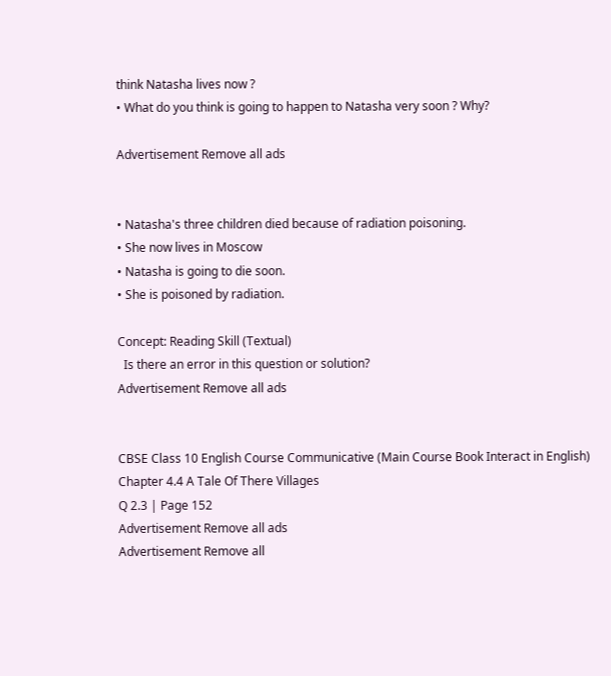think Natasha lives now ?
• What do you think is going to happen to Natasha very soon ? Why?

Advertisement Remove all ads


• Natasha's three children died because of radiation poisoning.
• She now lives in Moscow
• Natasha is going to die soon.
• She is poisoned by radiation.

Concept: Reading Skill (Textual)
  Is there an error in this question or solution?
Advertisement Remove all ads


CBSE Class 10 English Course Communicative (Main Course Book Interact in English)
Chapter 4.4 A Tale Of There Villages
Q 2.3 | Page 152
Advertisement Remove all ads
Advertisement Remove all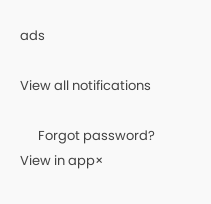ads

View all notifications

      Forgot password?
View in app×